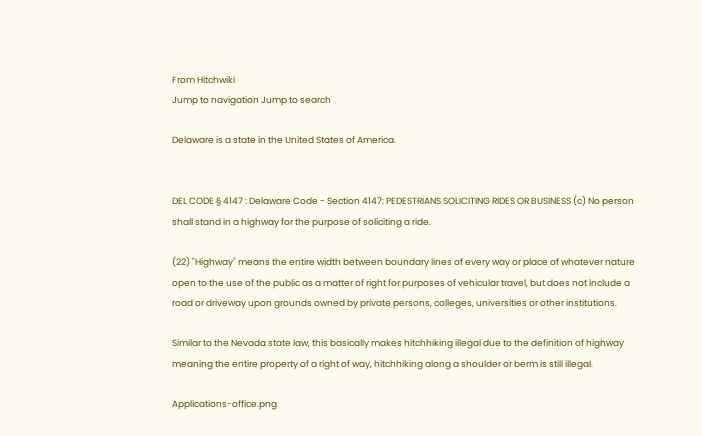From Hitchwiki
Jump to navigation Jump to search

Delaware is a state in the United States of America.


DEL CODE § 4147 : Delaware Code - Section 4147: PEDESTRIANS SOLICITING RIDES OR BUSINESS (c) No person shall stand in a highway for the purpose of soliciting a ride.

(22) "Highway" means the entire width between boundary lines of every way or place of whatever nature open to the use of the public as a matter of right for purposes of vehicular travel, but does not include a road or driveway upon grounds owned by private persons, colleges, universities or other institutions.

Similar to the Nevada state law, this basically makes hitchhiking illegal due to the definition of highway meaning the entire property of a right of way, hitchhiking along a shoulder or berm is still illegal.

Applications-office.png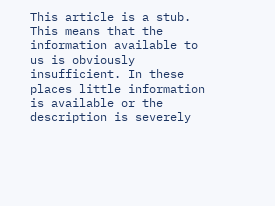This article is a stub. This means that the information available to us is obviously insufficient. In these places little information is available or the description is severely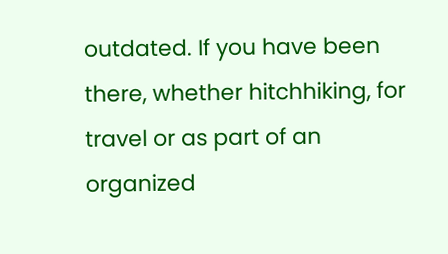outdated. If you have been there, whether hitchhiking, for travel or as part of an organized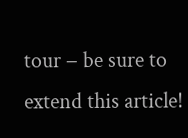tour − be sure to extend this article!